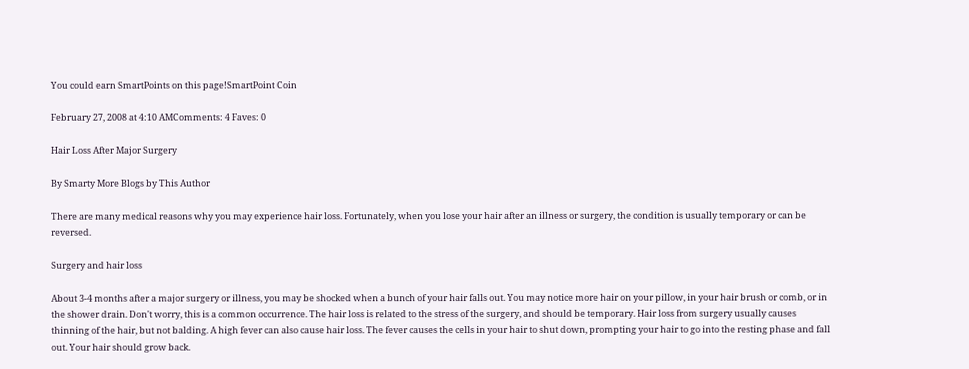You could earn SmartPoints on this page!SmartPoint Coin

February 27, 2008 at 4:10 AMComments: 4 Faves: 0

Hair Loss After Major Surgery

By Smarty More Blogs by This Author

There are many medical reasons why you may experience hair loss. Fortunately, when you lose your hair after an illness or surgery, the condition is usually temporary or can be reversed.

Surgery and hair loss

About 3-4 months after a major surgery or illness, you may be shocked when a bunch of your hair falls out. You may notice more hair on your pillow, in your hair brush or comb, or in the shower drain. Don't worry, this is a common occurrence. The hair loss is related to the stress of the surgery, and should be temporary. Hair loss from surgery usually causes thinning of the hair, but not balding. A high fever can also cause hair loss. The fever causes the cells in your hair to shut down, prompting your hair to go into the resting phase and fall out. Your hair should grow back.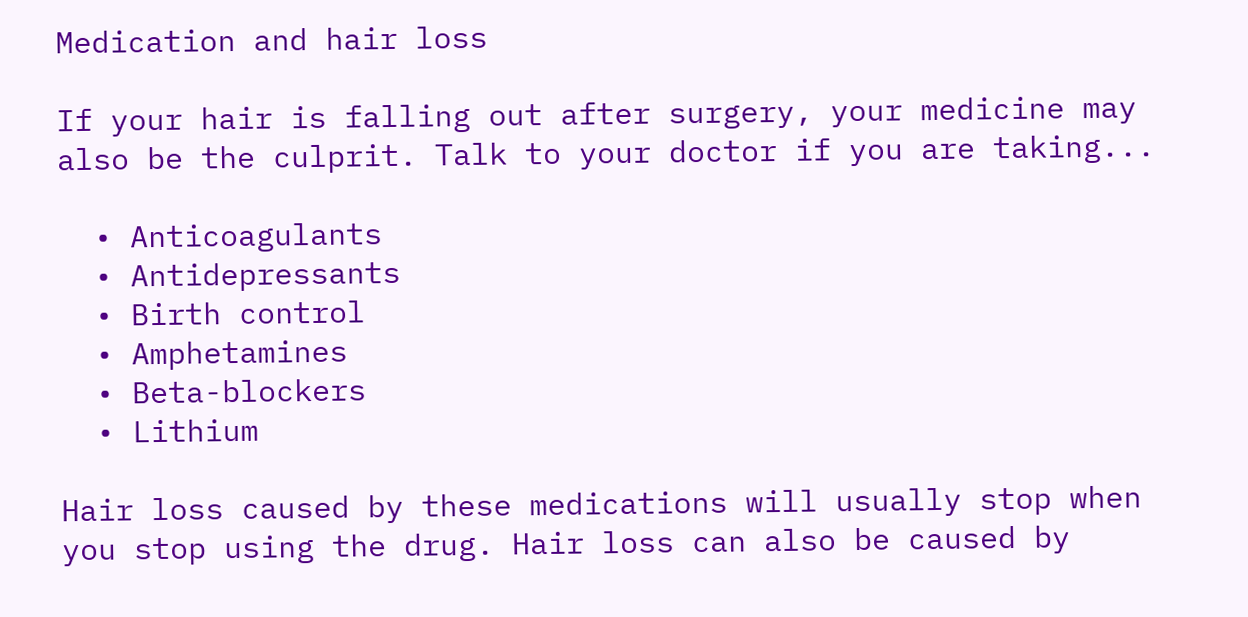Medication and hair loss

If your hair is falling out after surgery, your medicine may also be the culprit. Talk to your doctor if you are taking...

  • Anticoagulants
  • Antidepressants
  • Birth control
  • Amphetamines
  • Beta-blockers
  • Lithium

Hair loss caused by these medications will usually stop when you stop using the drug. Hair loss can also be caused by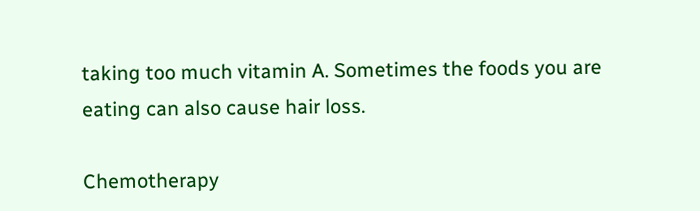taking too much vitamin A. Sometimes the foods you are eating can also cause hair loss.

Chemotherapy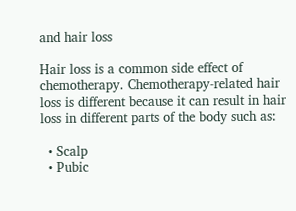and hair loss

Hair loss is a common side effect of chemotherapy. Chemotherapy-related hair loss is different because it can result in hair loss in different parts of the body such as:

  • Scalp
  • Pubic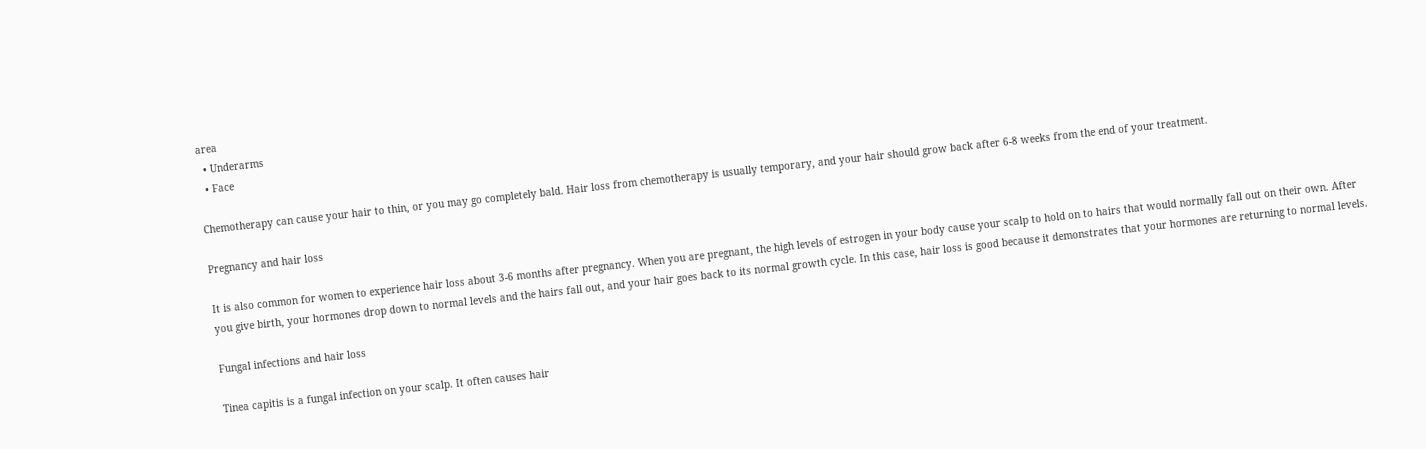area
  • Underarms
  • Face

Chemotherapy can cause your hair to thin, or you may go completely bald. Hair loss from chemotherapy is usually temporary, and your hair should grow back after 6-8 weeks from the end of your treatment.

Pregnancy and hair loss

It is also common for women to experience hair loss about 3-6 months after pregnancy. When you are pregnant, the high levels of estrogen in your body cause your scalp to hold on to hairs that would normally fall out on their own. After you give birth, your hormones drop down to normal levels and the hairs fall out, and your hair goes back to its normal growth cycle. In this case, hair loss is good because it demonstrates that your hormones are returning to normal levels.

Fungal infections and hair loss

Tinea capitis is a fungal infection on your scalp. It often causes hair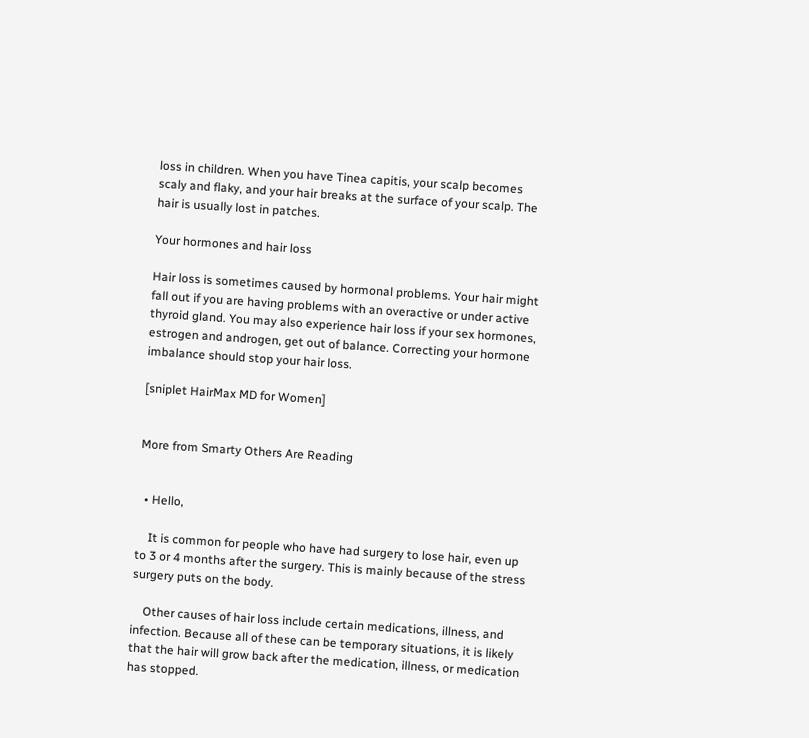loss in children. When you have Tinea capitis, your scalp becomes scaly and flaky, and your hair breaks at the surface of your scalp. The hair is usually lost in patches.

Your hormones and hair loss

Hair loss is sometimes caused by hormonal problems. Your hair might fall out if you are having problems with an overactive or under active thyroid gland. You may also experience hair loss if your sex hormones, estrogen and androgen, get out of balance. Correcting your hormone imbalance should stop your hair loss.

[sniplet HairMax MD for Women]


More from Smarty Others Are Reading


  • Hello,

    It is common for people who have had surgery to lose hair, even up to 3 or 4 months after the surgery. This is mainly because of the stress surgery puts on the body.

    Other causes of hair loss include certain medications, illness, and infection. Because all of these can be temporary situations, it is likely that the hair will grow back after the medication, illness, or medication has stopped.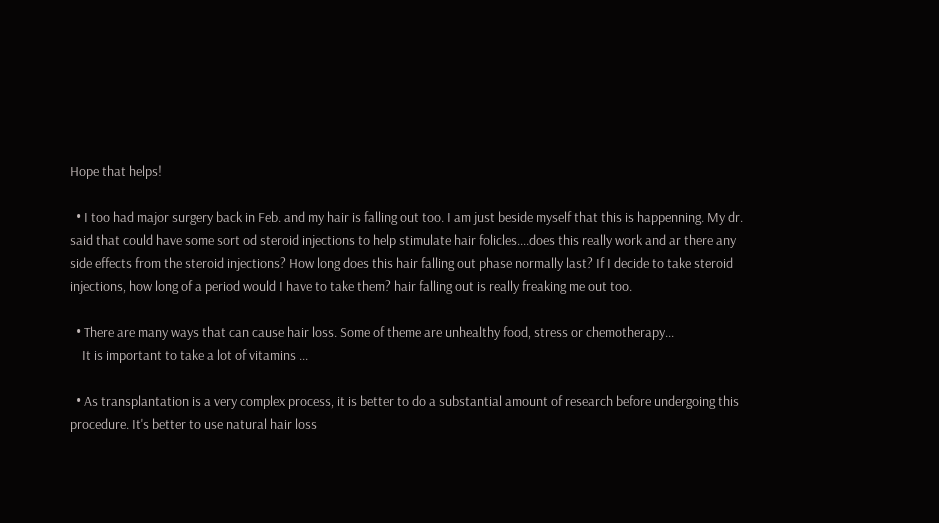Hope that helps!

  • I too had major surgery back in Feb. and my hair is falling out too. I am just beside myself that this is happenning. My dr. said that could have some sort od steroid injections to help stimulate hair folicles....does this really work and ar there any side effects from the steroid injections? How long does this hair falling out phase normally last? If I decide to take steroid injections, how long of a period would I have to take them? hair falling out is really freaking me out too.

  • There are many ways that can cause hair loss. Some of theme are unhealthy food, stress or chemotherapy...
    It is important to take a lot of vitamins ...

  • As transplantation is a very complex process, it is better to do a substantial amount of research before undergoing this procedure. It's better to use natural hair loss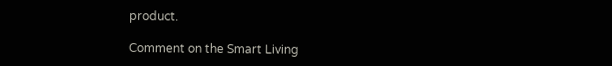product.

Comment on the Smart Living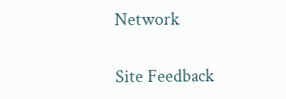Network

Site Feedback